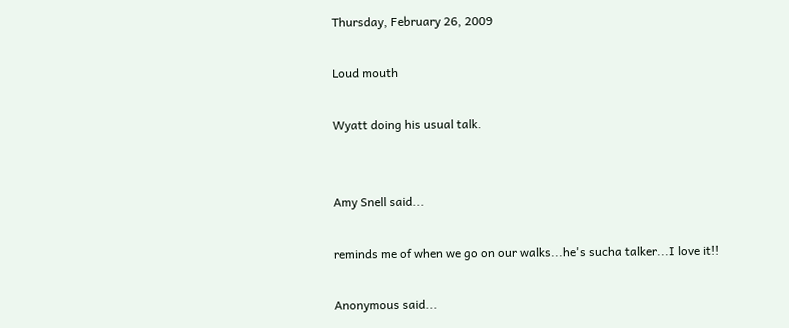Thursday, February 26, 2009

Loud mouth

Wyatt doing his usual talk.


Amy Snell said...

reminds me of when we go on our walks...he's sucha talker...I love it!!

Anonymous said...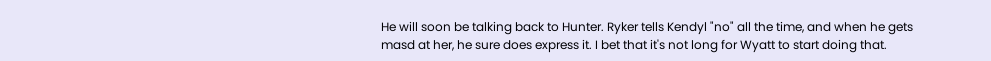He will soon be talking back to Hunter. Ryker tells Kendyl "no" all the time, and when he gets masd at her, he sure does express it. I bet that it's not long for Wyatt to start doing that.